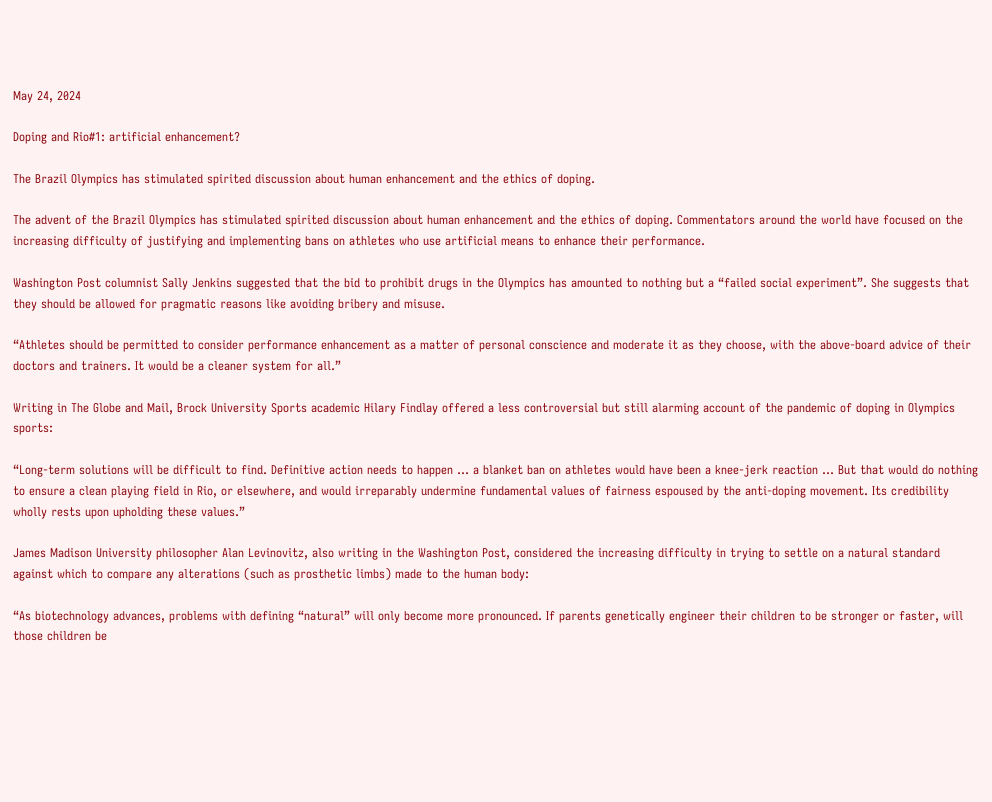May 24, 2024

Doping and Rio#1: artificial enhancement?

The Brazil Olympics has stimulated spirited discussion about human enhancement and the ethics of doping.

The advent of the Brazil Olympics has stimulated spirited discussion about human enhancement and the ethics of doping. Commentators around the world have focused on the increasing difficulty of justifying and implementing bans on athletes who use artificial means to enhance their performance.

Washington Post columnist Sally Jenkins suggested that the bid to prohibit drugs in the Olympics has amounted to nothing but a “failed social experiment”. She suggests that they should be allowed for pragmatic reasons like avoiding bribery and misuse.

“Athletes should be permitted to consider performance enhancement as a matter of personal conscience and moderate it as they choose, with the above-board advice of their doctors and trainers. It would be a cleaner system for all.”

Writing in The Globe and Mail, Brock University Sports academic Hilary Findlay offered a less controversial but still alarming account of the pandemic of doping in Olympics sports:

“Long-term solutions will be difficult to find. Definitive action needs to happen … a blanket ban on athletes would have been a knee-jerk reaction … But that would do nothing to ensure a clean playing field in Rio, or elsewhere, and would irreparably undermine fundamental values of fairness espoused by the anti-doping movement. Its credibility wholly rests upon upholding these values.”

James Madison University philosopher Alan Levinovitz, also writing in the Washington Post, considered the increasing difficulty in trying to settle on a natural standard against which to compare any alterations (such as prosthetic limbs) made to the human body:

“As biotechnology advances, problems with defining “natural” will only become more pronounced. If parents genetically engineer their children to be stronger or faster, will those children be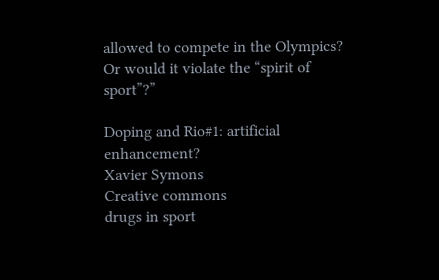allowed to compete in the Olympics? Or would it violate the “spirit of sport”?”

Doping and Rio#1: artificial enhancement?
Xavier Symons
Creative commons
drugs in sport